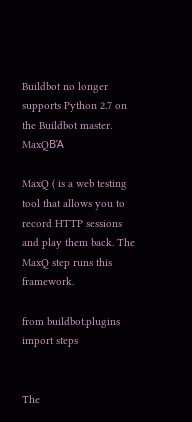Buildbot no longer supports Python 2.7 on the Buildbot master. MaxQΒΆ

MaxQ ( is a web testing tool that allows you to record HTTP sessions and play them back. The MaxQ step runs this framework.

from buildbot.plugins import steps


The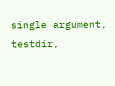single argument, testdir,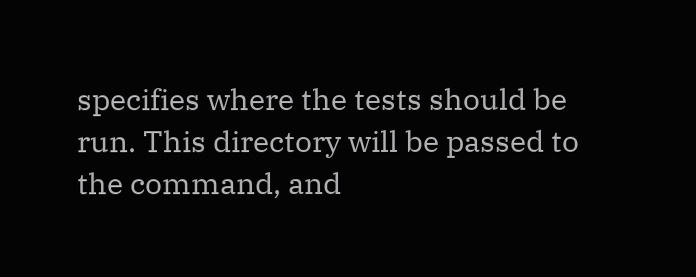specifies where the tests should be run. This directory will be passed to the command, and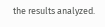the results analyzed.